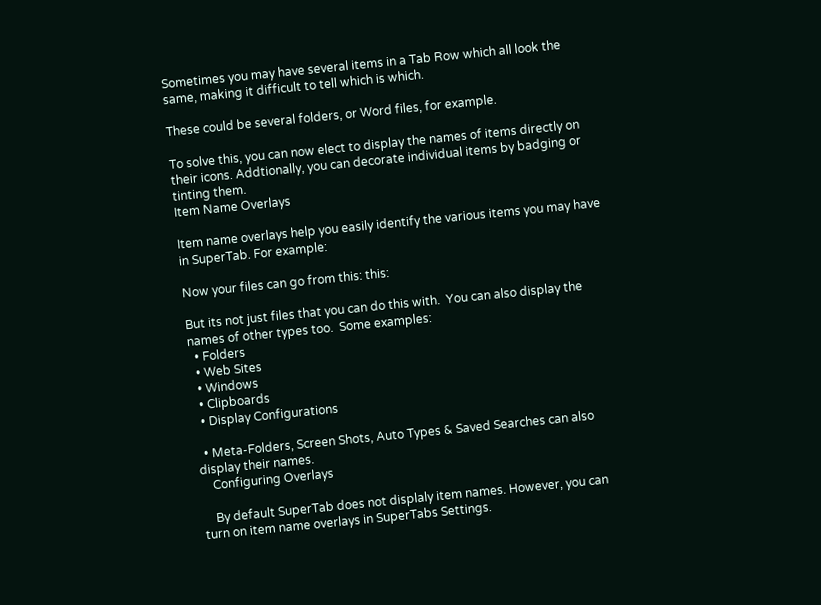Sometimes you may have several items in a Tab Row which all look the same, making it difficult to tell which is which.

These could be several folders, or Word files, for example.

To solve this, you can now elect to display the names of items directly on their icons. Addtionally, you can decorate individual items by badging or tinting them.
Item Name Overlays

Item name overlays help you easily identify the various items you may have in SuperTab. For example:

Now your files can go from this: this:

But its not just files that you can do this with.  You can also display the names of other types too.  Some examples:
  • Folders
  • Web Sites
  • Windows
  • Clipboards
  • Display Configurations

  • Meta-Folders, Screen Shots, Auto Types & Saved Searches can also display their names.
    Configuring Overlays

    By default SuperTab does not displaly item names. However, you can turn on item name overlays in SuperTabs Settings.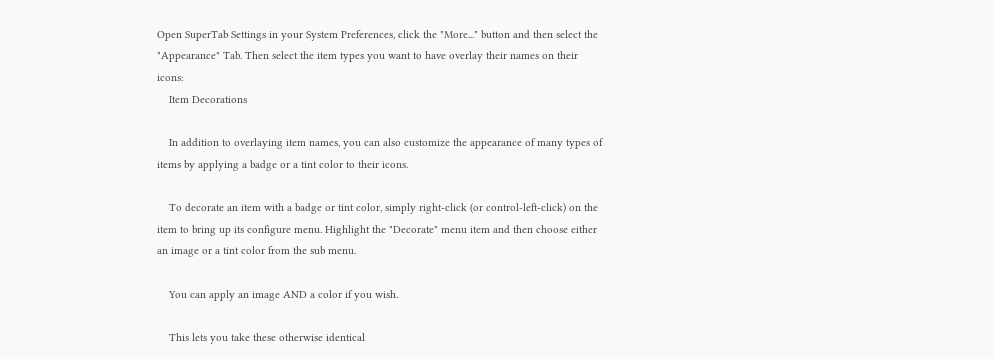Open SuperTab Settings in your System Preferences, click the "More..." button and then select the "Appearance" Tab. Then select the item types you want to have overlay their names on their icons:
    Item Decorations

    In addition to overlaying item names, you can also customize the appearance of many types of items by applying a badge or a tint color to their icons.

    To decorate an item with a badge or tint color, simply right-click (or control-left-click) on the item to bring up its configure menu. Highlight the "Decorate" menu item and then choose either an image or a tint color from the sub menu.

    You can apply an image AND a color if you wish.

    This lets you take these otherwise identical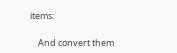items:

    And convert them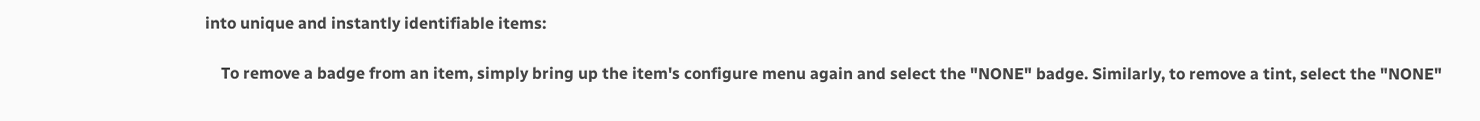into unique and instantly identifiable items:

    To remove a badge from an item, simply bring up the item's configure menu again and select the "NONE" badge. Similarly, to remove a tint, select the "NONE"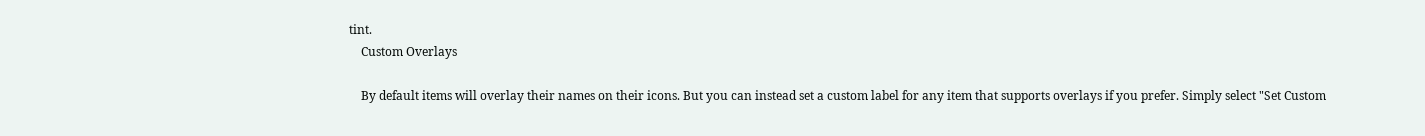tint.
    Custom Overlays

    By default items will overlay their names on their icons. But you can instead set a custom label for any item that supports overlays if you prefer. Simply select "Set Custom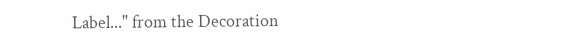Label..." from the Decoration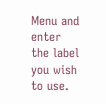Menu and enter the label you wish to use.